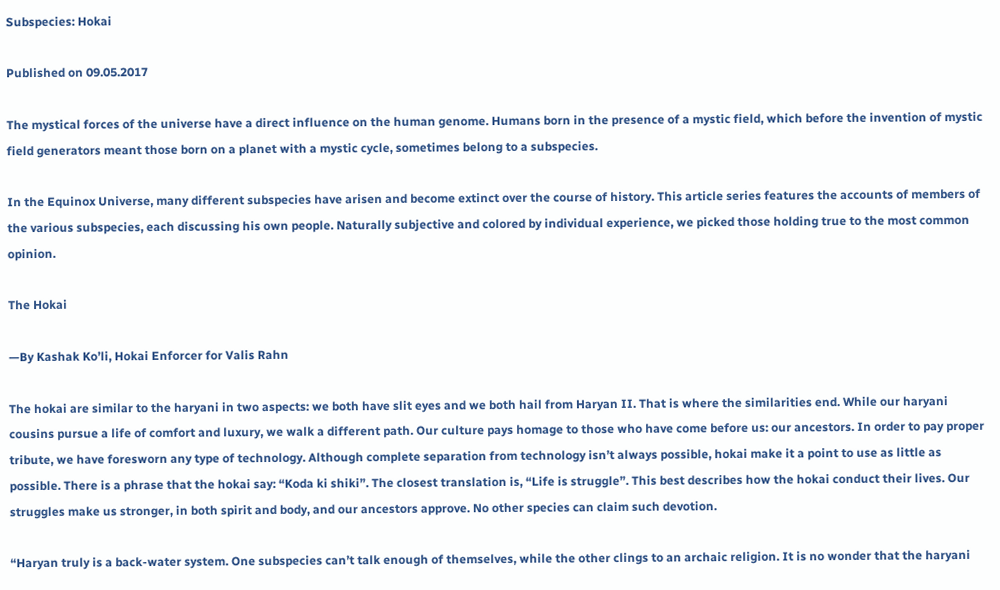Subspecies: Hokai

Published on 09.05.2017

The mystical forces of the universe have a direct influence on the human genome. Humans born in the presence of a mystic field, which before the invention of mystic field generators meant those born on a planet with a mystic cycle, sometimes belong to a subspecies.

In the Equinox Universe, many different subspecies have arisen and become extinct over the course of history. This article series features the accounts of members of the various subspecies, each discussing his own people. Naturally subjective and colored by individual experience, we picked those holding true to the most common opinion.

The Hokai

—By Kashak Ko’li, Hokai Enforcer for Valis Rahn

The hokai are similar to the haryani in two aspects: we both have slit eyes and we both hail from Haryan II. That is where the similarities end. While our haryani cousins pursue a life of comfort and luxury, we walk a different path. Our culture pays homage to those who have come before us: our ancestors. In order to pay proper tribute, we have foresworn any type of technology. Although complete separation from technology isn’t always possible, hokai make it a point to use as little as possible. There is a phrase that the hokai say: “Koda ki shiki”. The closest translation is, “Life is struggle”. This best describes how the hokai conduct their lives. Our struggles make us stronger, in both spirit and body, and our ancestors approve. No other species can claim such devotion.

“Haryan truly is a back-water system. One subspecies can’t talk enough of themselves, while the other clings to an archaic religion. It is no wonder that the haryani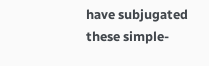have subjugated these simple-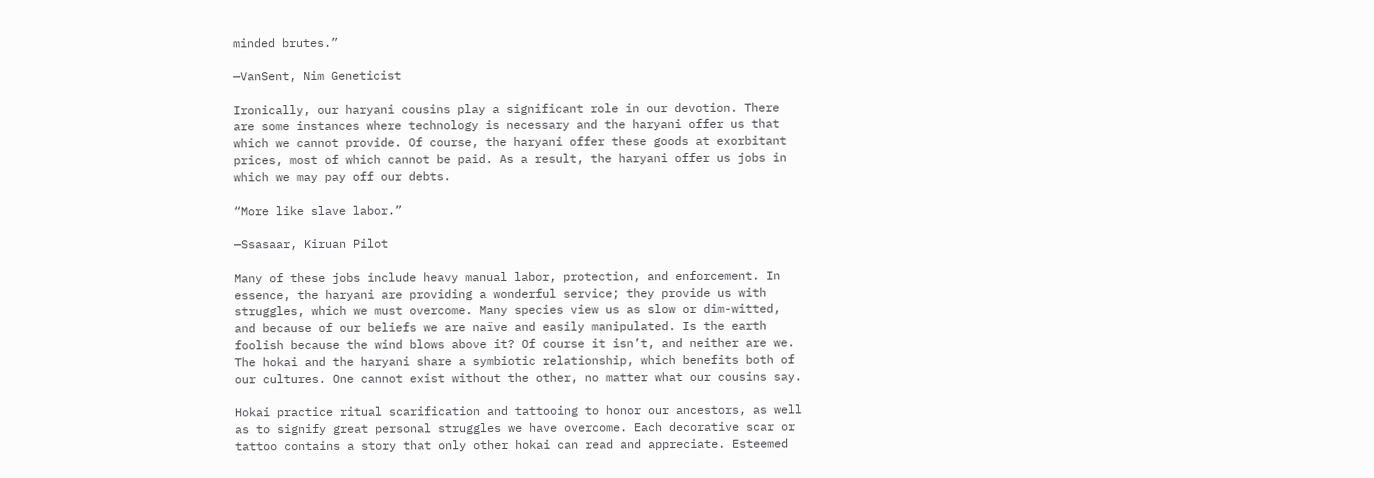minded brutes.”

—VanSent, Nim Geneticist

Ironically, our haryani cousins play a significant role in our devotion. There are some instances where technology is necessary and the haryani offer us that which we cannot provide. Of course, the haryani offer these goods at exorbitant prices, most of which cannot be paid. As a result, the haryani offer us jobs in which we may pay off our debts.

“More like slave labor.”

—Ssasaar, Kiruan Pilot

Many of these jobs include heavy manual labor, protection, and enforcement. In essence, the haryani are providing a wonderful service; they provide us with struggles, which we must overcome. Many species view us as slow or dim-witted, and because of our beliefs we are naïve and easily manipulated. Is the earth foolish because the wind blows above it? Of course it isn’t, and neither are we. The hokai and the haryani share a symbiotic relationship, which benefits both of our cultures. One cannot exist without the other, no matter what our cousins say.

Hokai practice ritual scarification and tattooing to honor our ancestors, as well as to signify great personal struggles we have overcome. Each decorative scar or tattoo contains a story that only other hokai can read and appreciate. Esteemed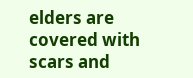elders are covered with scars and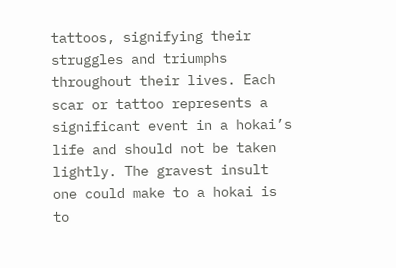tattoos, signifying their struggles and triumphs throughout their lives. Each scar or tattoo represents a significant event in a hokai’s life and should not be taken lightly. The gravest insult one could make to a hokai is to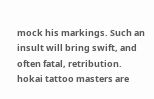mock his markings. Such an insult will bring swift, and often fatal, retribution. hokai tattoo masters are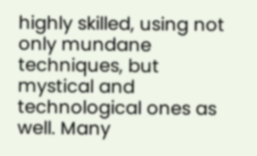highly skilled, using not only mundane techniques, but mystical and technological ones as well. Many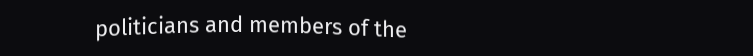politicians and members of the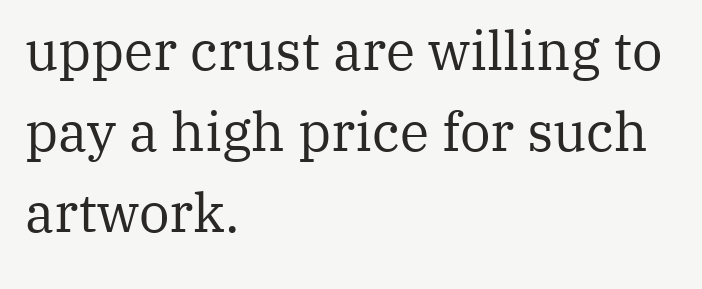upper crust are willing to pay a high price for such artwork.